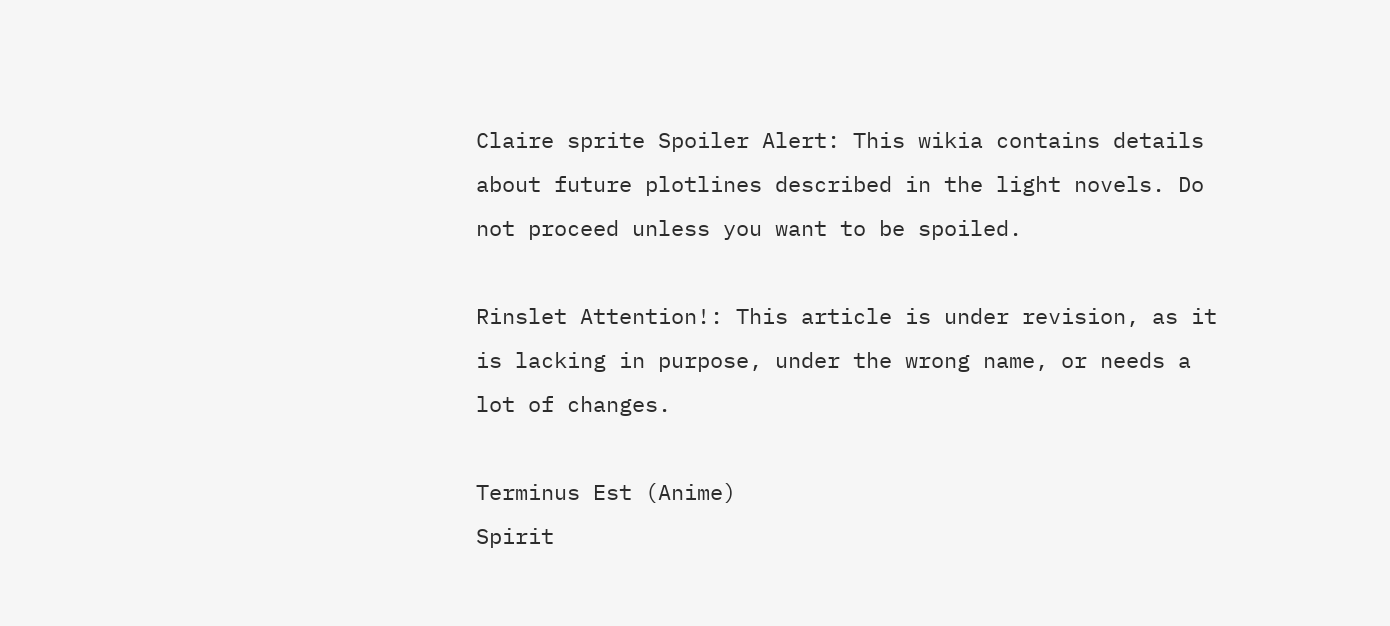Claire sprite Spoiler Alert: This wikia contains details about future plotlines described in the light novels. Do not proceed unless you want to be spoiled.

Rinslet Attention!: This article is under revision, as it is lacking in purpose, under the wrong name, or needs a lot of changes.

Terminus Est (Anime)
Spirit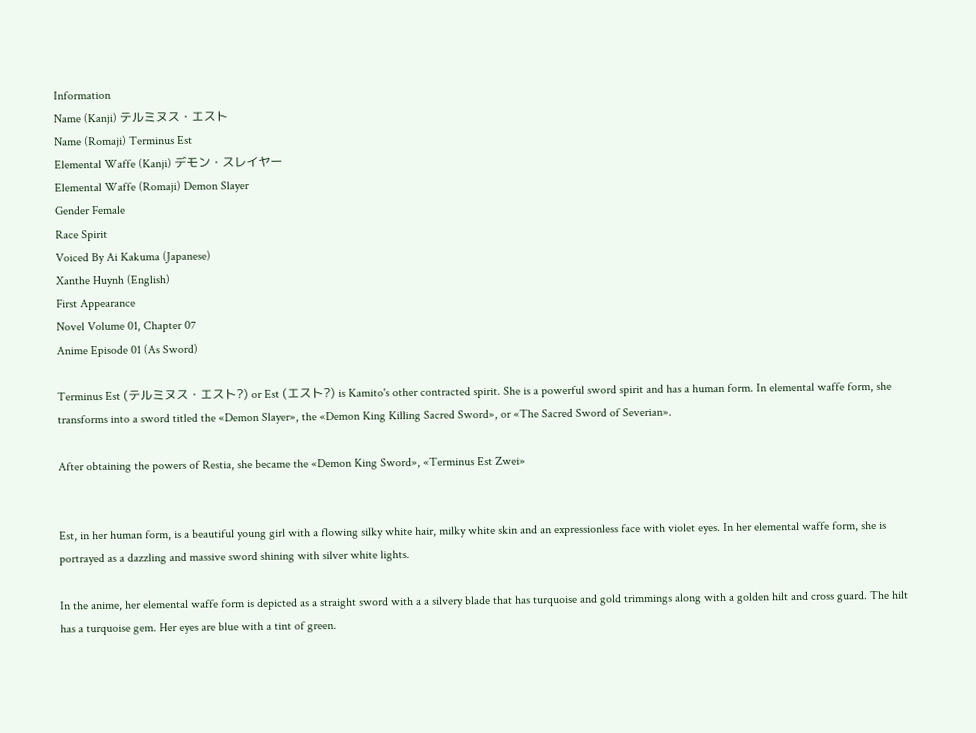Information
Name (Kanji) テルミヌス・エスト
Name (Romaji) Terminus Est
Elemental Waffe (Kanji) デモン・スレイヤー
Elemental Waffe (Romaji) Demon Slayer
Gender Female
Race Spirit
Voiced By Ai Kakuma (Japanese)
Xanthe Huynh (English)
First Appearance
Novel Volume 01, Chapter 07
Anime Episode 01 (As Sword)

Terminus Est (テルミヌス・エスト?) or Est (エスト?) is Kamito's other contracted spirit. She is a powerful sword spirit and has a human form. In elemental waffe form, she transforms into a sword titled the «Demon Slayer», the «Demon King Killing Sacred Sword», or «The Sacred Sword of Severian».

After obtaining the powers of Restia, she became the «Demon King Sword», «Terminus Est Zwei»


Est, in her human form, is a beautiful young girl with a flowing silky white hair, milky white skin and an expressionless face with violet eyes. In her elemental waffe form, she is portrayed as a dazzling and massive sword shining with silver white lights.

In the anime, her elemental waffe form is depicted as a straight sword with a a silvery blade that has turquoise and gold trimmings along with a golden hilt and cross guard. The hilt has a turquoise gem. Her eyes are blue with a tint of green.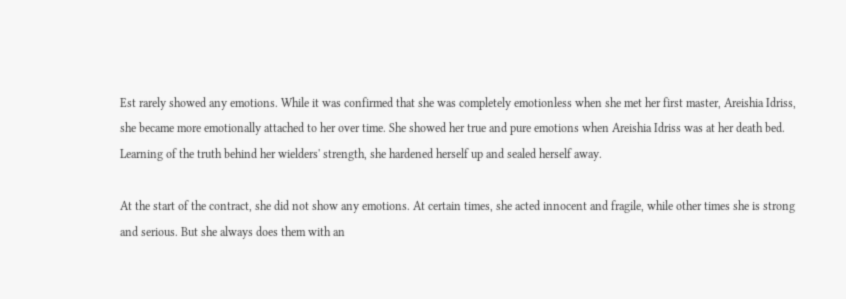Est rarely showed any emotions. While it was confirmed that she was completely emotionless when she met her first master, Areishia Idriss, she became more emotionally attached to her over time. She showed her true and pure emotions when Areishia Idriss was at her death bed. Learning of the truth behind her wielders' strength, she hardened herself up and sealed herself away.

At the start of the contract, she did not show any emotions. At certain times, she acted innocent and fragile, while other times she is strong and serious. But she always does them with an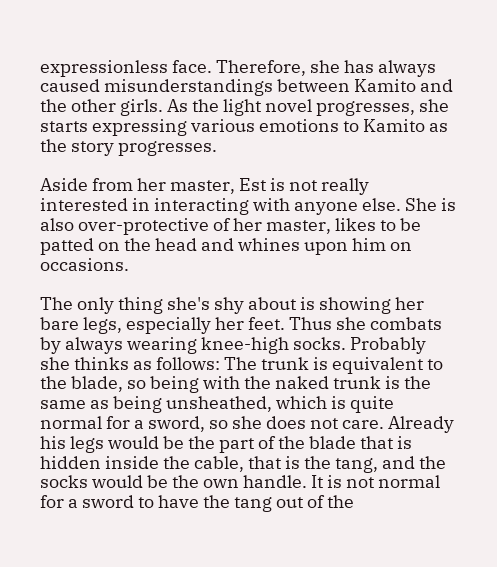expressionless face. Therefore, she has always caused misunderstandings between Kamito and the other girls. As the light novel progresses, she starts expressing various emotions to Kamito as the story progresses.

Aside from her master, Est is not really interested in interacting with anyone else. She is also over-protective of her master, likes to be patted on the head and whines upon him on occasions.

The only thing she's shy about is showing her bare legs, especially her feet. Thus she combats by always wearing knee-high socks. Probably she thinks as follows: The trunk is equivalent to the blade, so being with the naked trunk is the same as being unsheathed, which is quite normal for a sword, so she does not care. Already his legs would be the part of the blade that is hidden inside the cable, that is the tang, and the socks would be the own handle. It is not normal for a sword to have the tang out of the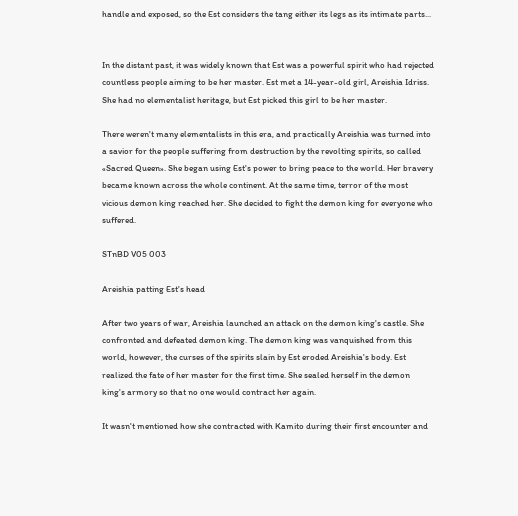handle and exposed, so the Est considers the tang either its legs as its intimate parts...


In the distant past, it was widely known that Est was a powerful spirit who had rejected countless people aiming to be her master. Est met a 14-year-old girl, Areishia Idriss. She had no elementalist heritage, but Est picked this girl to be her master.

There weren't many elementalists in this era, and practically Areishia was turned into a savior for the people suffering from destruction by the revolting spirits, so called «Sacred Queen». She began using Est's power to bring peace to the world. Her bravery became known across the whole continent. At the same time, terror of the most vicious demon king reached her. She decided to fight the demon king for everyone who suffered.

STnBD V05 003

Areishia patting Est's head

After two years of war, Areishia launched an attack on the demon king's castle. She confronted and defeated demon king. The demon king was vanquished from this world, however, the curses of the spirits slain by Est eroded Areishia's body. Est realized the fate of her master for the first time. She sealed herself in the demon king's armory so that no one would contract her again.

It wasn't mentioned how she contracted with Kamito during their first encounter and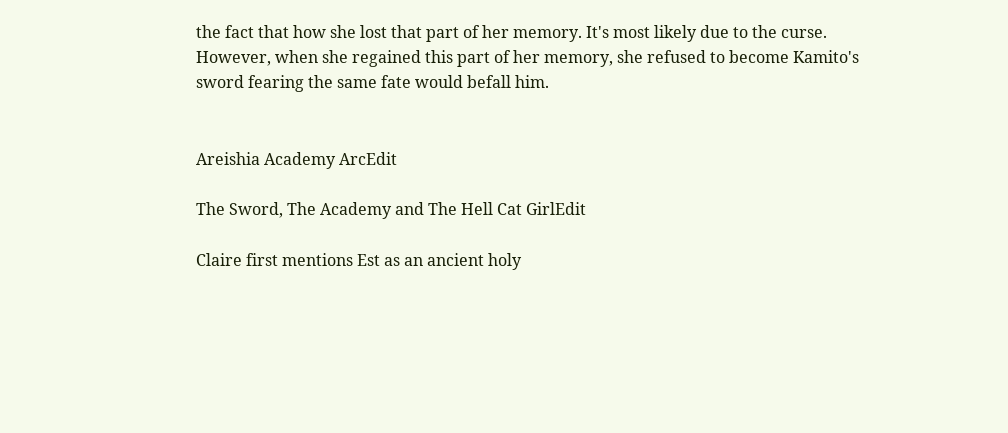the fact that how she lost that part of her memory. It's most likely due to the curse. However, when she regained this part of her memory, she refused to become Kamito's sword fearing the same fate would befall him.


Areishia Academy ArcEdit

The Sword, The Academy and The Hell Cat GirlEdit

Claire first mentions Est as an ancient holy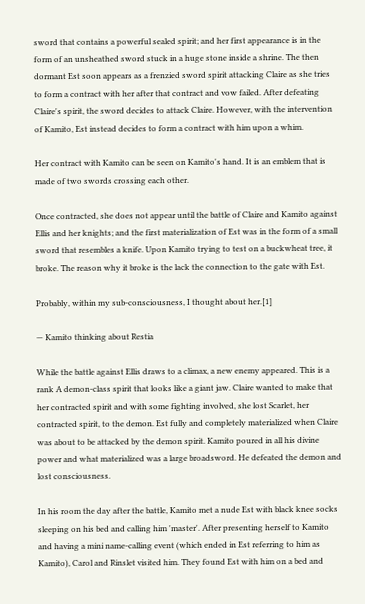sword that contains a powerful sealed spirit; and her first appearance is in the form of an unsheathed sword stuck in a huge stone inside a shrine. The then dormant Est soon appears as a frenzied sword spirit attacking Claire as she tries to form a contract with her after that contract and vow failed. After defeating Claire's spirit, the sword decides to attack Claire. However, with the intervention of Kamito, Est instead decides to form a contract with him upon a whim.

Her contract with Kamito can be seen on Kamito's hand. It is an emblem that is made of two swords crossing each other.

Once contracted, she does not appear until the battle of Claire and Kamito against Ellis and her knights; and the first materialization of Est was in the form of a small sword that resembles a knife. Upon Kamito trying to test on a buckwheat tree, it broke. The reason why it broke is the lack the connection to the gate with Est.

Probably, within my sub-consciousness, I thought about her.[1]

— Kamito thinking about Restia

While the battle against Ellis draws to a climax, a new enemy appeared. This is a rank A demon-class spirit that looks like a giant jaw. Claire wanted to make that her contracted spirit and with some fighting involved, she lost Scarlet, her contracted spirit, to the demon. Est fully and completely materialized when Claire was about to be attacked by the demon spirit. Kamito poured in all his divine power and what materialized was a large broadsword. He defeated the demon and lost consciousness.

In his room the day after the battle, Kamito met a nude Est with black knee socks sleeping on his bed and calling him 'master'. After presenting herself to Kamito and having a mini name-calling event (which ended in Est referring to him as Kamito), Carol and Rinslet visited him. They found Est with him on a bed and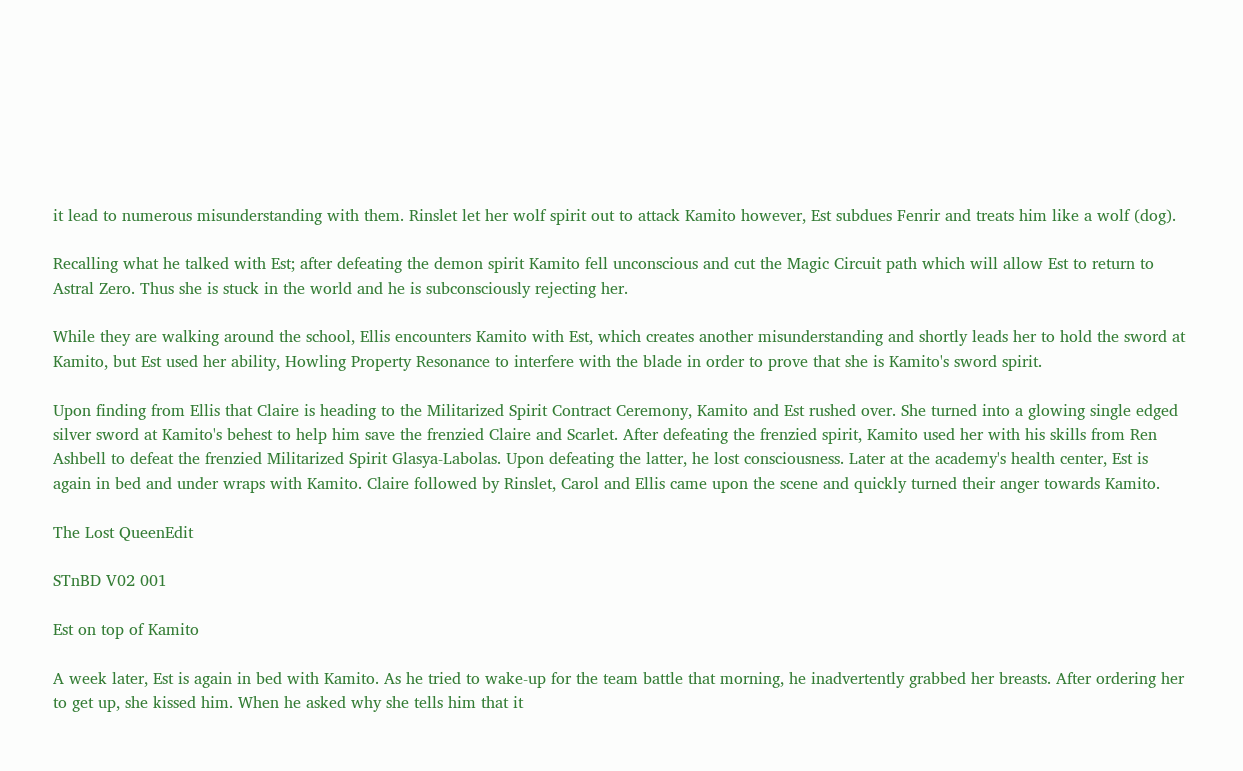it lead to numerous misunderstanding with them. Rinslet let her wolf spirit out to attack Kamito however, Est subdues Fenrir and treats him like a wolf (dog).

Recalling what he talked with Est; after defeating the demon spirit Kamito fell unconscious and cut the Magic Circuit path which will allow Est to return to Astral Zero. Thus she is stuck in the world and he is subconsciously rejecting her.

While they are walking around the school, Ellis encounters Kamito with Est, which creates another misunderstanding and shortly leads her to hold the sword at Kamito, but Est used her ability, Howling Property Resonance to interfere with the blade in order to prove that she is Kamito's sword spirit.

Upon finding from Ellis that Claire is heading to the Militarized Spirit Contract Ceremony, Kamito and Est rushed over. She turned into a glowing single edged silver sword at Kamito's behest to help him save the frenzied Claire and Scarlet. After defeating the frenzied spirit, Kamito used her with his skills from Ren Ashbell to defeat the frenzied Militarized Spirit Glasya-Labolas. Upon defeating the latter, he lost consciousness. Later at the academy's health center, Est is again in bed and under wraps with Kamito. Claire followed by Rinslet, Carol and Ellis came upon the scene and quickly turned their anger towards Kamito.

The Lost QueenEdit

STnBD V02 001

Est on top of Kamito

A week later, Est is again in bed with Kamito. As he tried to wake-up for the team battle that morning, he inadvertently grabbed her breasts. After ordering her to get up, she kissed him. When he asked why she tells him that it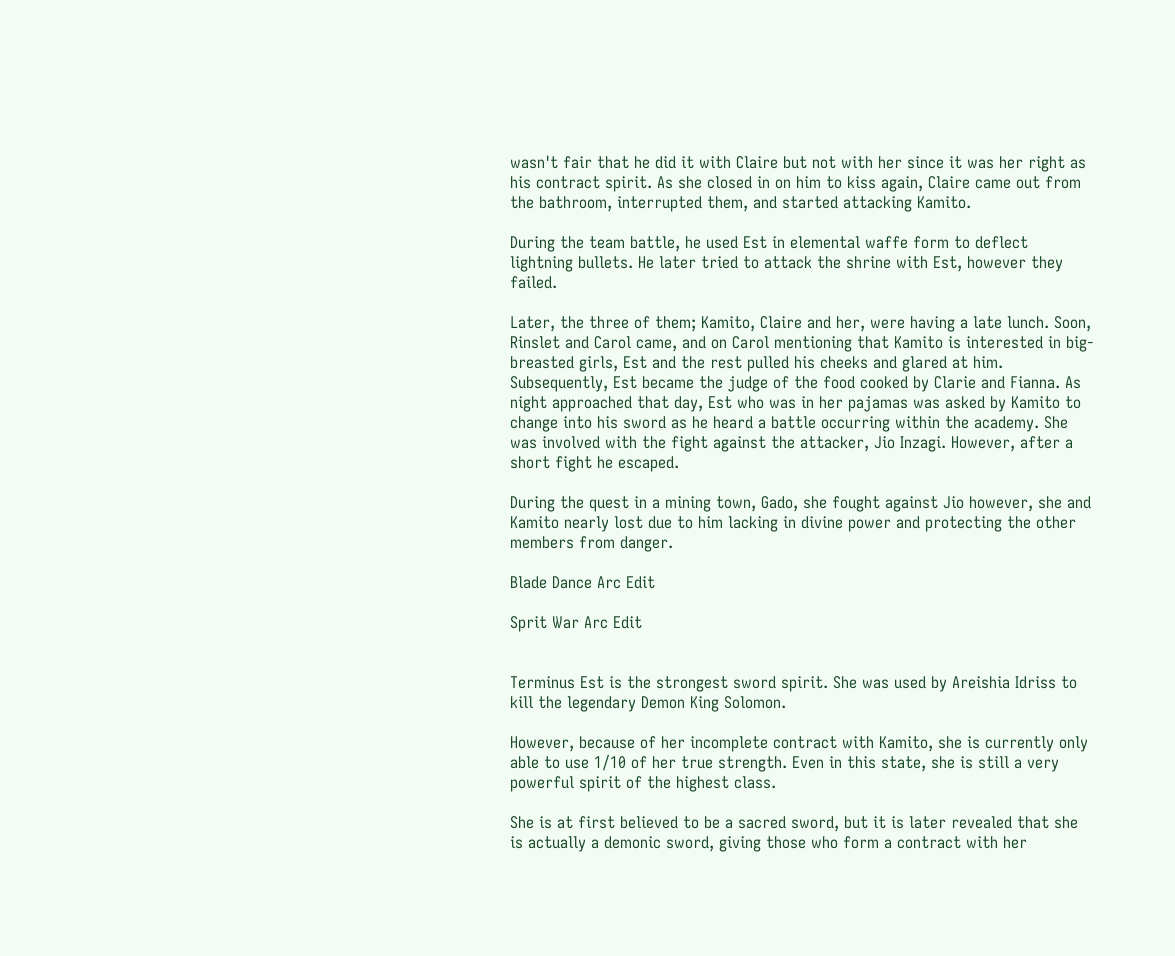wasn't fair that he did it with Claire but not with her since it was her right as his contract spirit. As she closed in on him to kiss again, Claire came out from the bathroom, interrupted them, and started attacking Kamito.

During the team battle, he used Est in elemental waffe form to deflect lightning bullets. He later tried to attack the shrine with Est, however they failed.

Later, the three of them; Kamito, Claire and her, were having a late lunch. Soon, Rinslet and Carol came, and on Carol mentioning that Kamito is interested in big-breasted girls, Est and the rest pulled his cheeks and glared at him. Subsequently, Est became the judge of the food cooked by Clarie and Fianna. As night approached that day, Est who was in her pajamas was asked by Kamito to change into his sword as he heard a battle occurring within the academy. She was involved with the fight against the attacker, Jio Inzagi. However, after a short fight he escaped.

During the quest in a mining town, Gado, she fought against Jio however, she and Kamito nearly lost due to him lacking in divine power and protecting the other members from danger.

Blade Dance Arc Edit

Sprit War Arc Edit


Terminus Est is the strongest sword spirit. She was used by Areishia Idriss to kill the legendary Demon King Solomon.

However, because of her incomplete contract with Kamito, she is currently only able to use 1/10 of her true strength. Even in this state, she is still a very powerful spirit of the highest class.

She is at first believed to be a sacred sword, but it is later revealed that she is actually a demonic sword, giving those who form a contract with her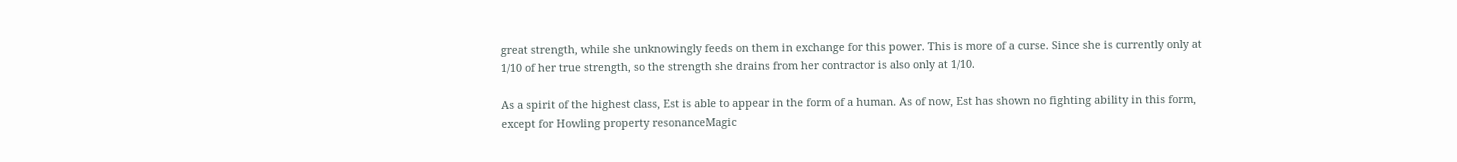great strength, while she unknowingly feeds on them in exchange for this power. This is more of a curse. Since she is currently only at 1/10 of her true strength, so the strength she drains from her contractor is also only at 1/10.

As a spirit of the highest class, Est is able to appear in the form of a human. As of now, Est has shown no fighting ability in this form, except for Howling property resonanceMagic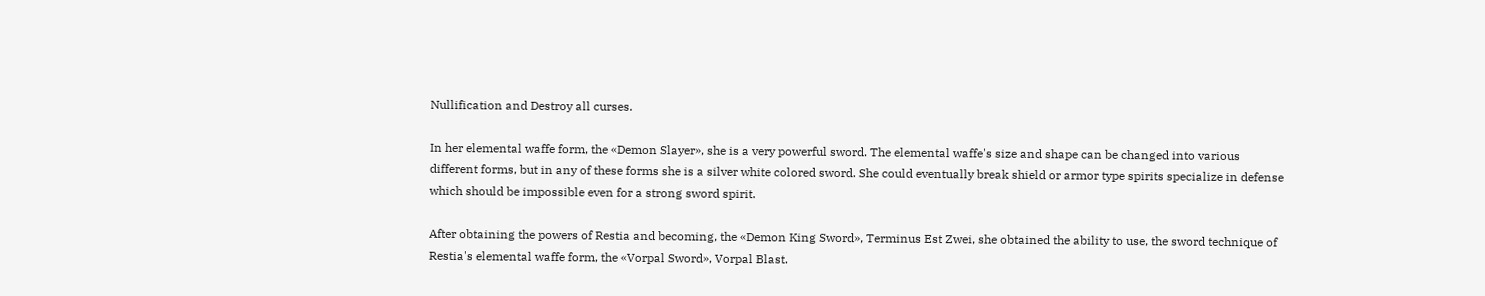Nullification and Destroy all curses.

In her elemental waffe form, the «Demon Slayer», she is a very powerful sword. The elemental waffe's size and shape can be changed into various different forms, but in any of these forms she is a silver white colored sword. She could eventually break shield or armor type spirits specialize in defense which should be impossible even for a strong sword spirit.

After obtaining the powers of Restia and becoming, the «Demon King Sword», Terminus Est Zwei, she obtained the ability to use, the sword technique of Restia's elemental waffe form, the «Vorpal Sword», Vorpal Blast.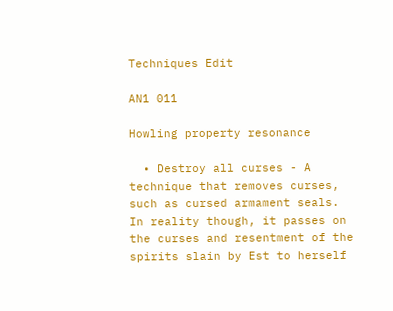Techniques Edit

AN1 011

Howling property resonance

  • Destroy all curses - A technique that removes curses, such as cursed armament seals. In reality though, it passes on the curses and resentment of the spirits slain by Est to herself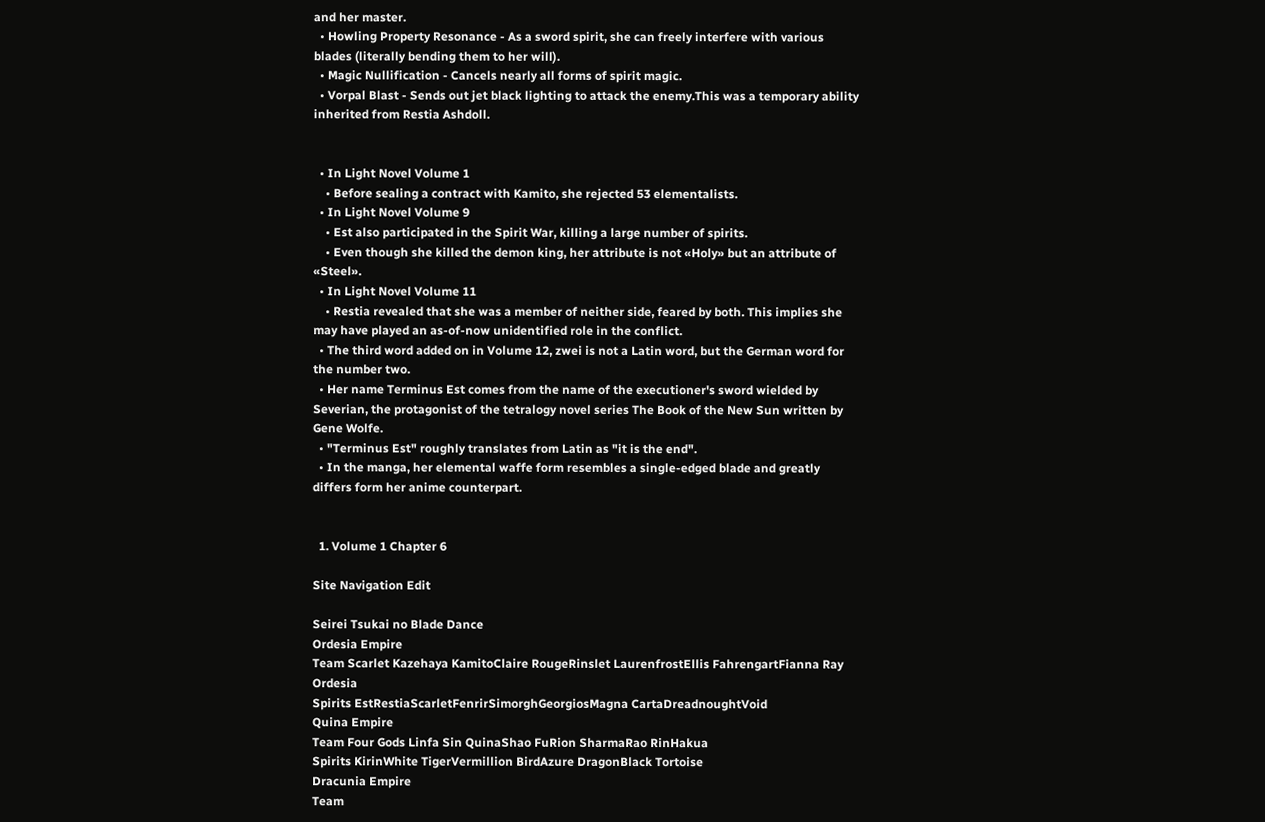and her master.
  • Howling Property Resonance - As a sword spirit, she can freely interfere with various blades (literally bending them to her will).
  • Magic Nullification - Cancels nearly all forms of spirit magic.
  • Vorpal Blast - Sends out jet black lighting to attack the enemy.This was a temporary ability inherited from Restia Ashdoll.


  • In Light Novel Volume 1
    • Before sealing a contract with Kamito, she rejected 53 elementalists.
  • In Light Novel Volume 9
    • Est also participated in the Spirit War, killing a large number of spirits.
    • Even though she killed the demon king, her attribute is not «Holy» but an attribute of «Steel».
  • In Light Novel Volume 11
    • Restia revealed that she was a member of neither side, feared by both. This implies she may have played an as-of-now unidentified role in the conflict.
  • The third word added on in Volume 12, zwei is not a Latin word, but the German word for the number two.
  • Her name Terminus Est comes from the name of the executioner's sword wielded by Severian, the protagonist of the tetralogy novel series The Book of the New Sun written by Gene Wolfe.
  • "Terminus Est" roughly translates from Latin as "it is the end".
  • In the manga, her elemental waffe form resembles a single-edged blade and greatly differs form her anime counterpart.


  1. Volume 1 Chapter 6

Site Navigation Edit

Seirei Tsukai no Blade Dance
Ordesia Empire
Team Scarlet Kazehaya KamitoClaire RougeRinslet LaurenfrostEllis FahrengartFianna Ray Ordesia
Spirits EstRestiaScarletFenrirSimorghGeorgiosMagna CartaDreadnoughtVoid
Quina Empire
Team Four Gods Linfa Sin QuinaShao FuRion SharmaRao RinHakua
Spirits KirinWhite TigerVermillion BirdAzure DragonBlack Tortoise
Dracunia Empire
Team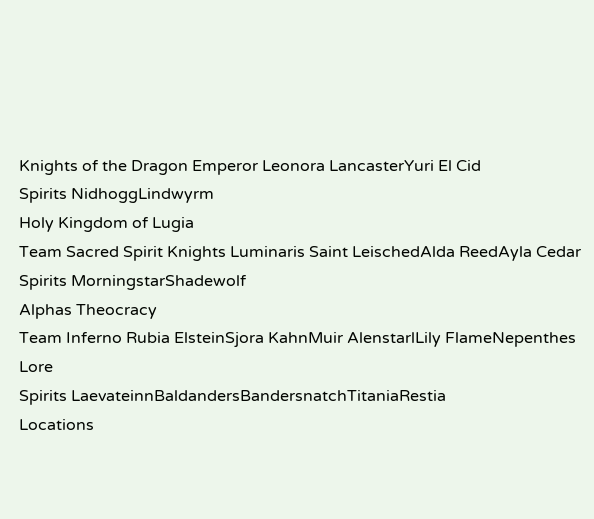Knights of the Dragon Emperor Leonora LancasterYuri El Cid
Spirits NidhoggLindwyrm
Holy Kingdom of Lugia
Team Sacred Spirit Knights Luminaris Saint LeischedAlda ReedAyla Cedar
Spirits MorningstarShadewolf
Alphas Theocracy
Team Inferno Rubia ElsteinSjora KahnMuir AlenstarlLily FlameNepenthes Lore
Spirits LaevateinnBaldandersBandersnatchTitaniaRestia
Locations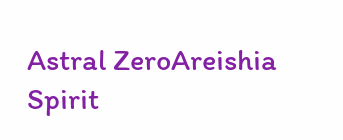Astral ZeroAreishia Spirit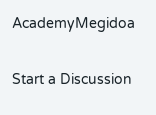AcademyMegidoa

Start a Discussion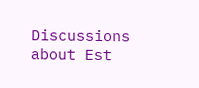Discussions about Est